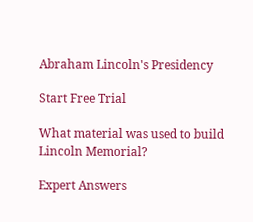Abraham Lincoln's Presidency

Start Free Trial

What material was used to build Lincoln Memorial?

Expert Answers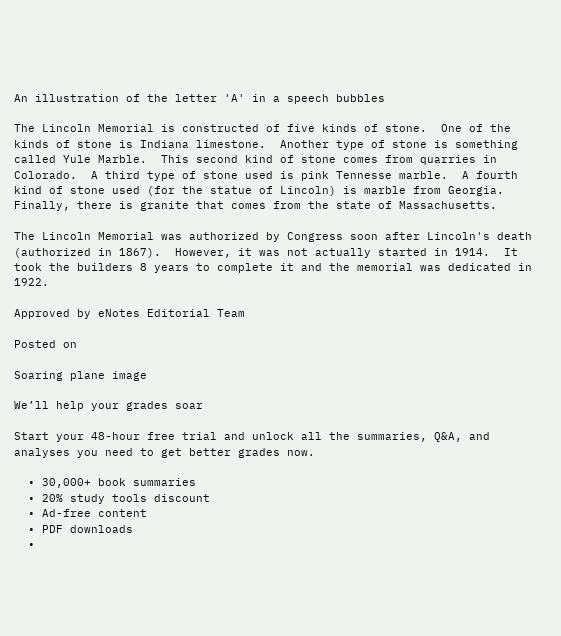An illustration of the letter 'A' in a speech bubbles

The Lincoln Memorial is constructed of five kinds of stone.  One of the kinds of stone is Indiana limestone.  Another type of stone is something called Yule Marble.  This second kind of stone comes from quarries in Colorado.  A third type of stone used is pink Tennesse marble.  A fourth kind of stone used (for the statue of Lincoln) is marble from Georgia.  Finally, there is granite that comes from the state of Massachusetts.

The Lincoln Memorial was authorized by Congress soon after Lincoln's death (authorized in 1867).  However, it was not actually started in 1914.  It took the builders 8 years to complete it and the memorial was dedicated in 1922.

Approved by eNotes Editorial Team

Posted on

Soaring plane image

We’ll help your grades soar

Start your 48-hour free trial and unlock all the summaries, Q&A, and analyses you need to get better grades now.

  • 30,000+ book summaries
  • 20% study tools discount
  • Ad-free content
  • PDF downloads
  •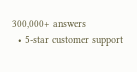300,000+ answers
  • 5-star customer support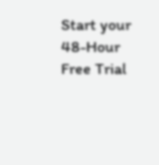Start your 48-Hour Free Trial